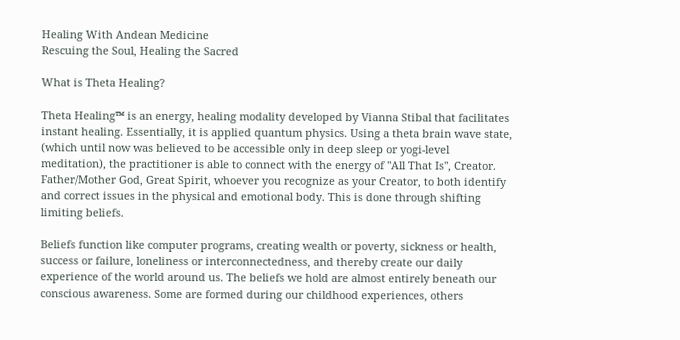Healing With Andean Medicine
Rescuing the Soul, Healing the Sacred

What is Theta Healing?

Theta Healing™ is an energy, healing modality developed by Vianna Stibal that facilitates instant healing. Essentially, it is applied quantum physics. Using a theta brain wave state, (which until now was believed to be accessible only in deep sleep or yogi-level meditation), the practitioner is able to connect with the energy of "All That Is", Creator. Father/Mother God, Great Spirit, whoever you recognize as your Creator, to both identify and correct issues in the physical and emotional body. This is done through shifting limiting beliefs.

Beliefs function like computer programs, creating wealth or poverty, sickness or health, success or failure, loneliness or interconnectedness, and thereby create our daily experience of the world around us. The beliefs we hold are almost entirely beneath our conscious awareness. Some are formed during our childhood experiences, others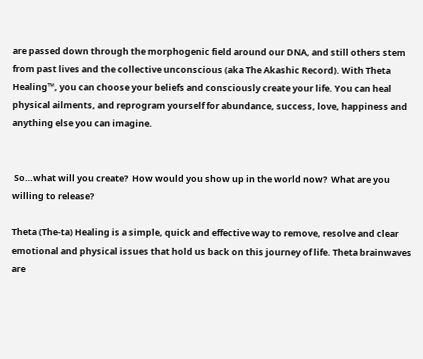are passed down through the morphogenic field around our DNA, and still others stem from past lives and the collective unconscious (aka The Akashic Record). With Theta Healing™, you can choose your beliefs and consciously create your life. You can heal physical ailments, and reprogram yourself for abundance, success, love, happiness and anything else you can imagine.


 So…what will you create?  How would you show up in the world now?  What are you willing to release?

Theta (The-ta) Healing is a simple, quick and effective way to remove, resolve and clear emotional and physical issues that hold us back on this journey of life. Theta brainwaves are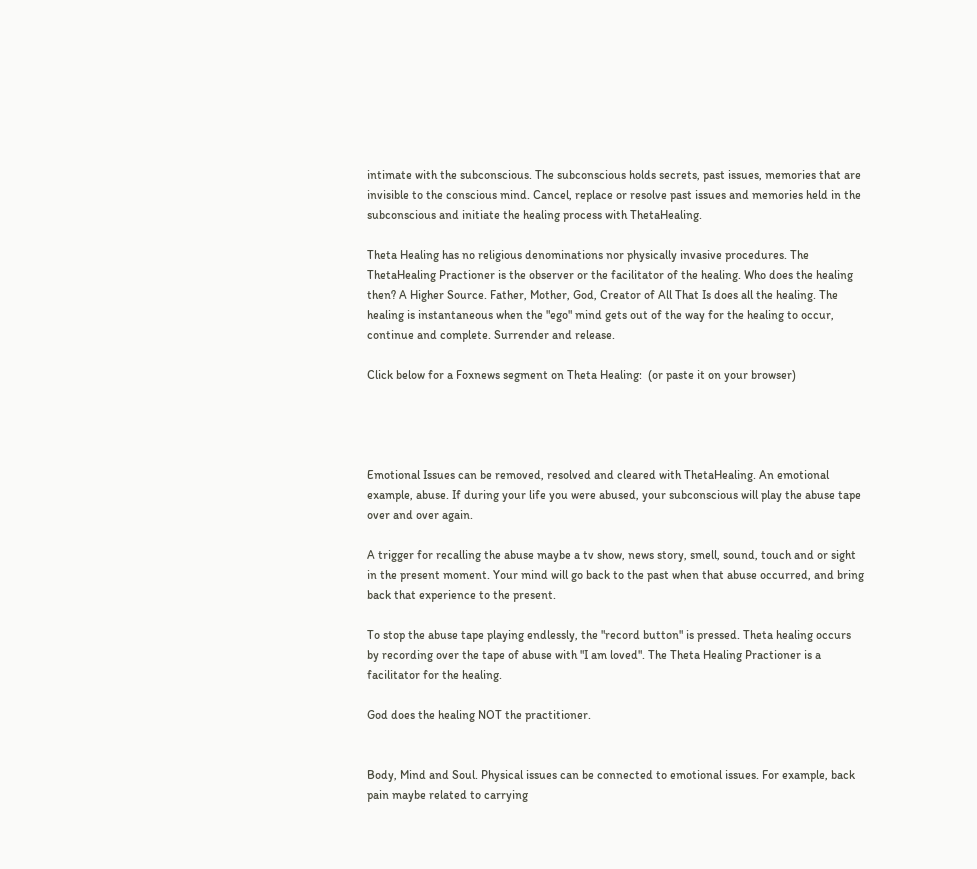intimate with the subconscious. The subconscious holds secrets, past issues, memories that are invisible to the conscious mind. Cancel, replace or resolve past issues and memories held in the subconscious and initiate the healing process with ThetaHealing.

Theta Healing has no religious denominations nor physically invasive procedures. The ThetaHealing Practioner is the observer or the facilitator of the healing. Who does the healing then? A Higher Source. Father, Mother, God, Creator of All That Is does all the healing. The healing is instantaneous when the "ego" mind gets out of the way for the healing to occur, continue and complete. Surrender and release.

Click below for a Foxnews segment on Theta Healing:  (or paste it on your browser)




Emotional Issues can be removed, resolved and cleared with ThetaHealing. An emotional example, abuse. If during your life you were abused, your subconscious will play the abuse tape over and over again.

A trigger for recalling the abuse maybe a tv show, news story, smell, sound, touch and or sight in the present moment. Your mind will go back to the past when that abuse occurred, and bring back that experience to the present.

To stop the abuse tape playing endlessly, the "record button" is pressed. Theta healing occurs by recording over the tape of abuse with "I am loved". The Theta Healing Practioner is a facilitator for the healing.

God does the healing NOT the practitioner.


Body, Mind and Soul. Physical issues can be connected to emotional issues. For example, back pain maybe related to carrying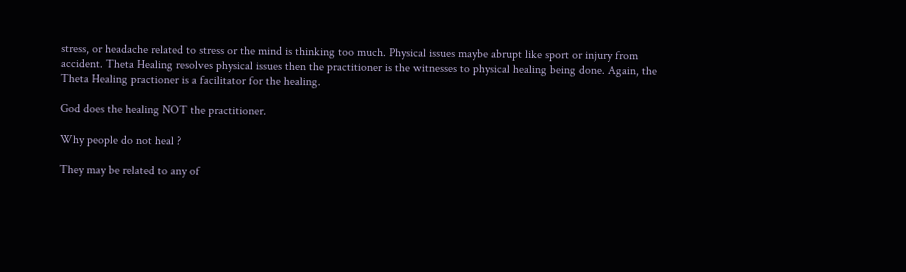stress, or headache related to stress or the mind is thinking too much. Physical issues maybe abrupt like sport or injury from accident. Theta Healing resolves physical issues then the practitioner is the witnesses to physical healing being done. Again, the Theta Healing practioner is a facilitator for the healing.

God does the healing NOT the practitioner.

Why people do not heal ?

They may be related to any of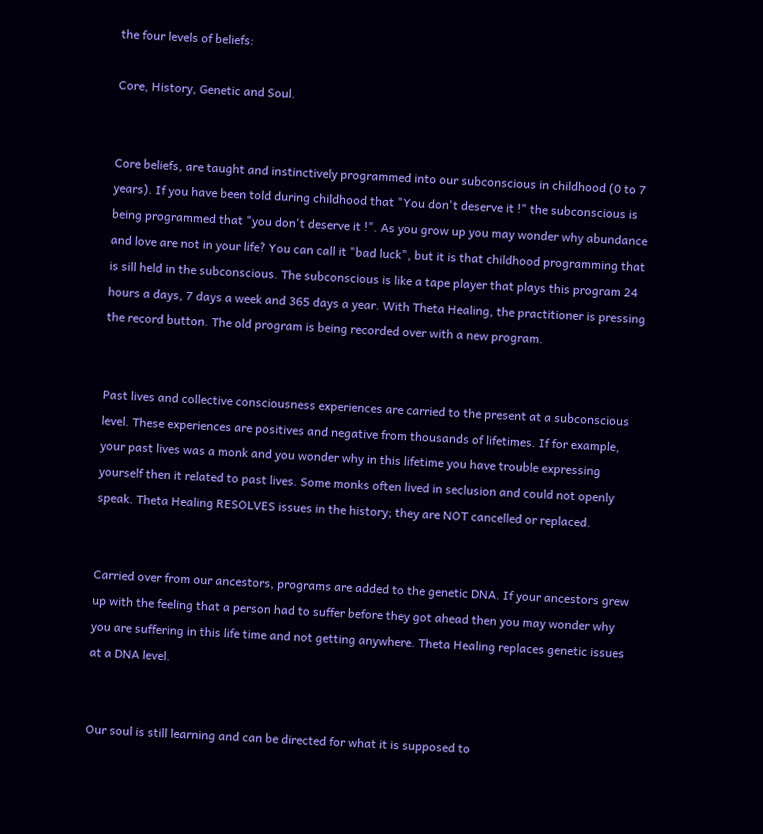the four levels of beliefs:

Core, History, Genetic and Soul.


Core beliefs, are taught and instinctively programmed into our subconscious in childhood (0 to 7 years). If you have been told during childhood that "You don't deserve it !" the subconscious is being programmed that "you don't deserve it !". As you grow up you may wonder why abundance and love are not in your life? You can call it "bad luck", but it is that childhood programming that is sill held in the subconscious. The subconscious is like a tape player that plays this program 24 hours a days, 7 days a week and 365 days a year. With Theta Healing, the practitioner is pressing the record button. The old program is being recorded over with a new program.


Past lives and collective consciousness experiences are carried to the present at a subconscious level. These experiences are positives and negative from thousands of lifetimes. If for example, your past lives was a monk and you wonder why in this lifetime you have trouble expressing yourself then it related to past lives. Some monks often lived in seclusion and could not openly speak. Theta Healing RESOLVES issues in the history; they are NOT cancelled or replaced.


Carried over from our ancestors, programs are added to the genetic DNA. If your ancestors grew up with the feeling that a person had to suffer before they got ahead then you may wonder why you are suffering in this life time and not getting anywhere. Theta Healing replaces genetic issues at a DNA level.


Our soul is still learning and can be directed for what it is supposed to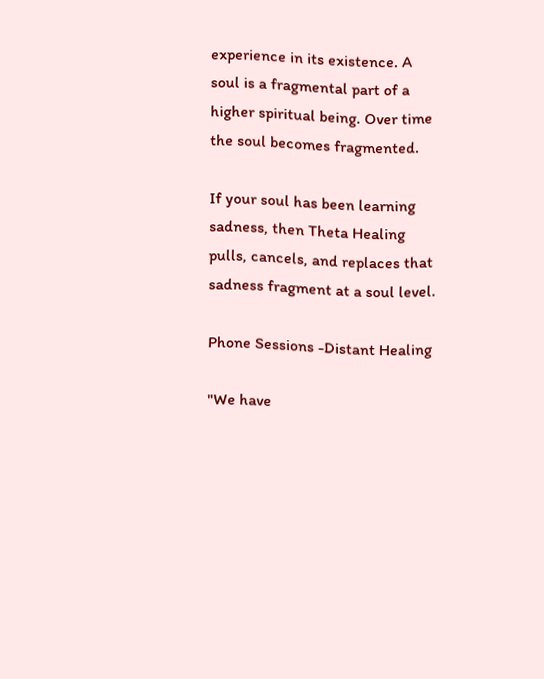experience in its existence. A soul is a fragmental part of a higher spiritual being. Over time the soul becomes fragmented.

If your soul has been learning sadness, then Theta Healing pulls, cancels, and replaces that sadness fragment at a soul level.

Phone Sessions -Distant Healing

"We have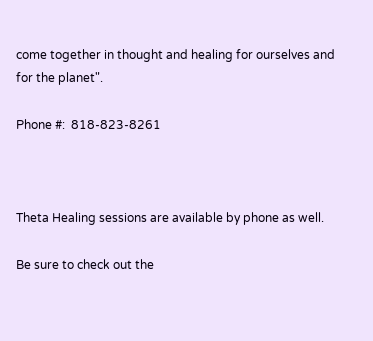come together in thought and healing for ourselves and for the planet".

Phone #:  818-823-8261



Theta Healing sessions are available by phone as well.

Be sure to check out the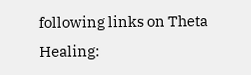following links on Theta Healing: